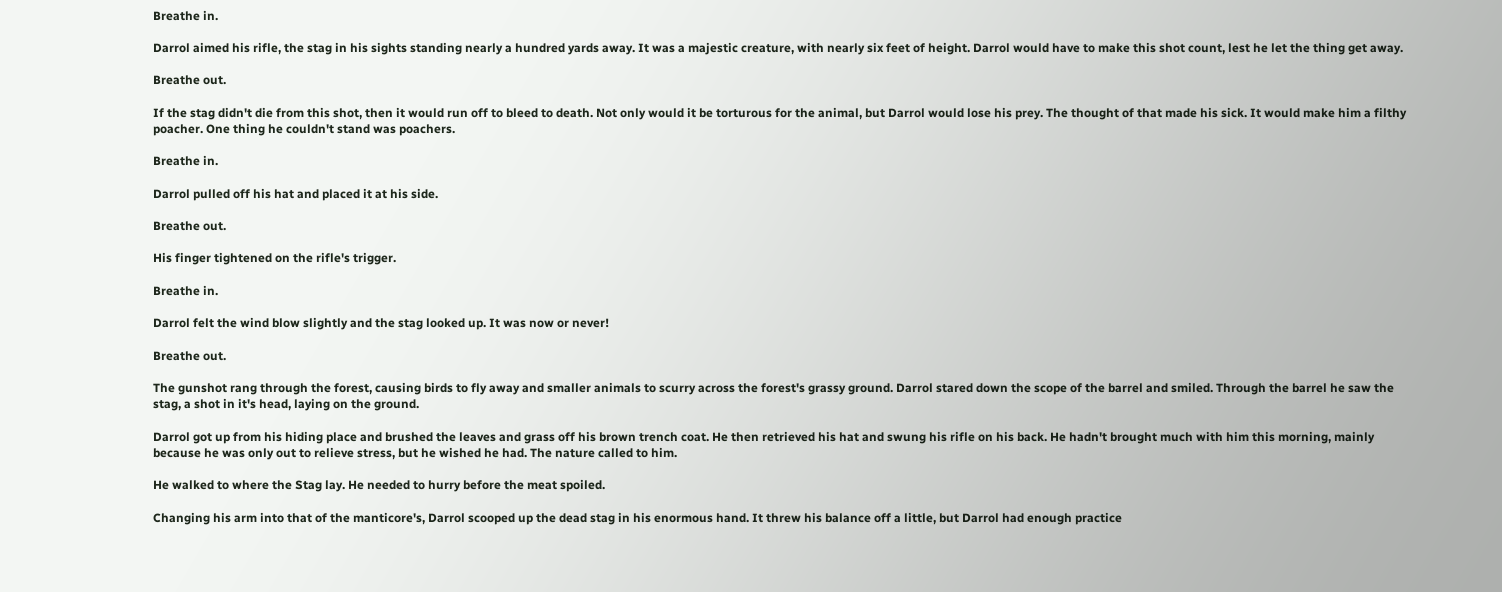Breathe in.

Darrol aimed his rifle, the stag in his sights standing nearly a hundred yards away. It was a majestic creature, with nearly six feet of height. Darrol would have to make this shot count, lest he let the thing get away.

Breathe out.

If the stag didn't die from this shot, then it would run off to bleed to death. Not only would it be torturous for the animal, but Darrol would lose his prey. The thought of that made his sick. It would make him a filthy poacher. One thing he couldn't stand was poachers.

Breathe in.

Darrol pulled off his hat and placed it at his side.

Breathe out.

His finger tightened on the rifle's trigger.

Breathe in.

Darrol felt the wind blow slightly and the stag looked up. It was now or never!

Breathe out.

The gunshot rang through the forest, causing birds to fly away and smaller animals to scurry across the forest's grassy ground. Darrol stared down the scope of the barrel and smiled. Through the barrel he saw the stag, a shot in it's head, laying on the ground.

Darrol got up from his hiding place and brushed the leaves and grass off his brown trench coat. He then retrieved his hat and swung his rifle on his back. He hadn't brought much with him this morning, mainly because he was only out to relieve stress, but he wished he had. The nature called to him.

He walked to where the Stag lay. He needed to hurry before the meat spoiled.

Changing his arm into that of the manticore's, Darrol scooped up the dead stag in his enormous hand. It threw his balance off a little, but Darrol had enough practice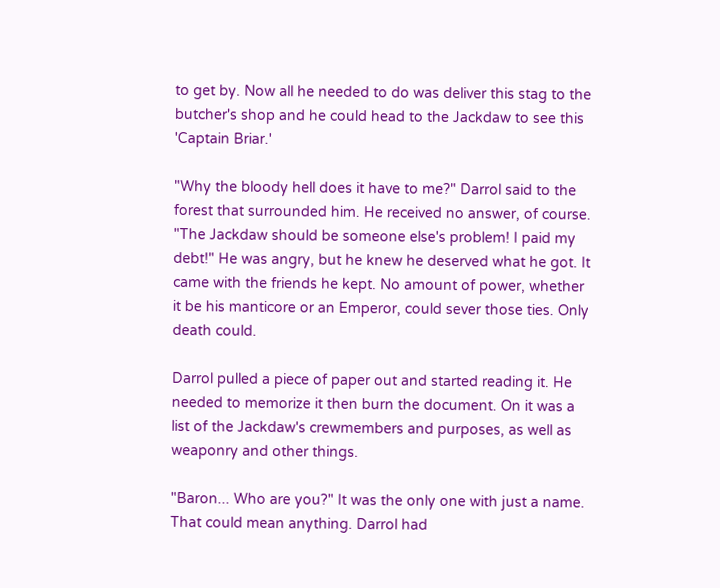to get by. Now all he needed to do was deliver this stag to the butcher's shop and he could head to the Jackdaw to see this 'Captain Briar.'

"Why the bloody hell does it have to me?" Darrol said to the forest that surrounded him. He received no answer, of course. "The Jackdaw should be someone else's problem! I paid my debt!" He was angry, but he knew he deserved what he got. It came with the friends he kept. No amount of power, whether it be his manticore or an Emperor, could sever those ties. Only death could.

Darrol pulled a piece of paper out and started reading it. He needed to memorize it then burn the document. On it was a list of the Jackdaw's crewmembers and purposes, as well as weaponry and other things.

"Baron... Who are you?" It was the only one with just a name. That could mean anything. Darrol had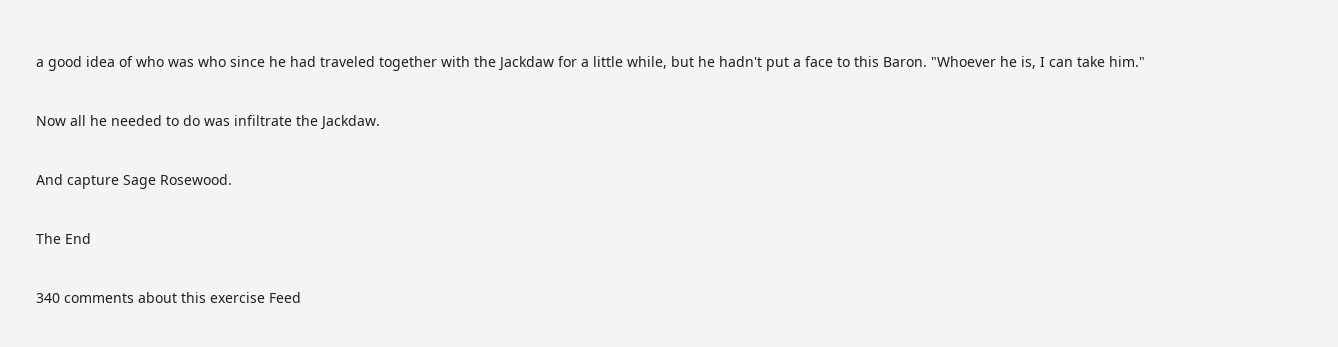a good idea of who was who since he had traveled together with the Jackdaw for a little while, but he hadn't put a face to this Baron. "Whoever he is, I can take him."

Now all he needed to do was infiltrate the Jackdaw.

And capture Sage Rosewood.

The End

340 comments about this exercise Feed